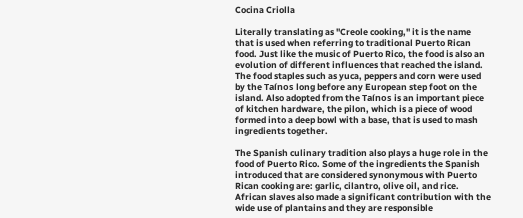Cocina Criolla

Literally translating as "Creole cooking," it is the name that is used when referring to traditional Puerto Rican food. Just like the music of Puerto Rico, the food is also an evolution of different influences that reached the island. The food staples such as yuca, peppers and corn were used by the Taínos long before any European step foot on the island. Also adopted from the Taínos is an important piece of kitchen hardware, the pilon, which is a piece of wood formed into a deep bowl with a base, that is used to mash ingredients together.

The Spanish culinary tradition also plays a huge role in the food of Puerto Rico. Some of the ingredients the Spanish introduced that are considered synonymous with Puerto Rican cooking are: garlic, cilantro, olive oil, and rice. African slaves also made a significant contribution with the wide use of plantains and they are responsible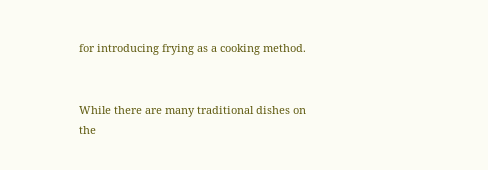for introducing frying as a cooking method.


While there are many traditional dishes on the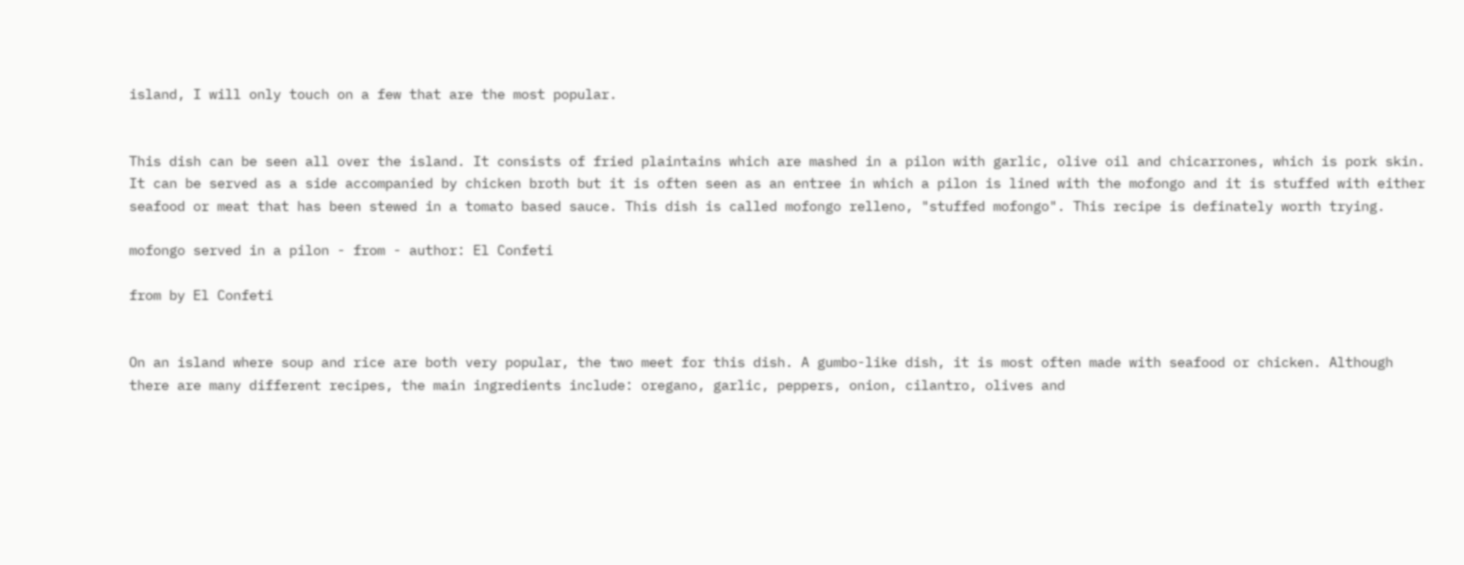island, I will only touch on a few that are the most popular.


This dish can be seen all over the island. It consists of fried plaintains which are mashed in a pilon with garlic, olive oil and chicarrones, which is pork skin. It can be served as a side accompanied by chicken broth but it is often seen as an entree in which a pilon is lined with the mofongo and it is stuffed with either seafood or meat that has been stewed in a tomato based sauce. This dish is called mofongo relleno, "stuffed mofongo". This recipe is definately worth trying.

mofongo served in a pilon - from - author: El Confeti

from by El Confeti


On an island where soup and rice are both very popular, the two meet for this dish. A gumbo-like dish, it is most often made with seafood or chicken. Although there are many different recipes, the main ingredients include: oregano, garlic, peppers, onion, cilantro, olives and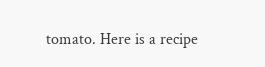tomato. Here is a recipe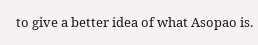to give a better idea of what Asopao is.